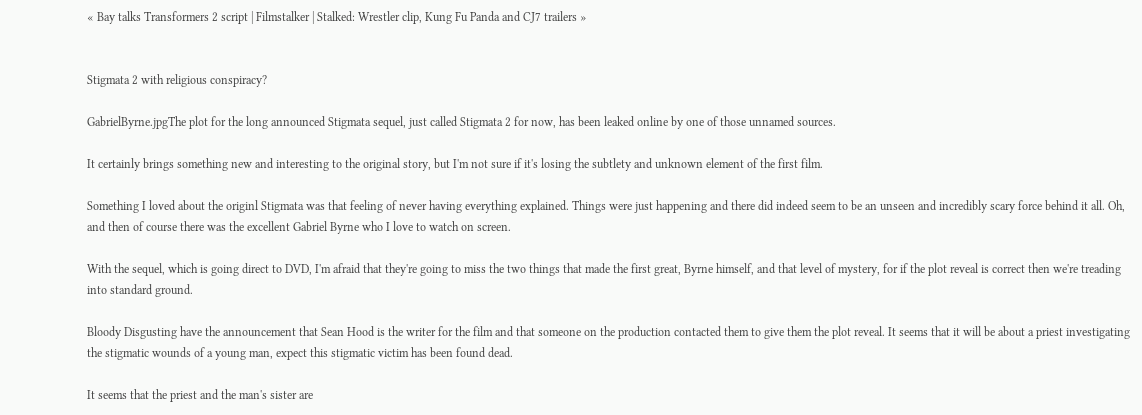« Bay talks Transformers 2 script | Filmstalker | Stalked: Wrestler clip, Kung Fu Panda and CJ7 trailers »


Stigmata 2 with religious conspiracy?

GabrielByrne.jpgThe plot for the long announced Stigmata sequel, just called Stigmata 2 for now, has been leaked online by one of those unnamed sources.

It certainly brings something new and interesting to the original story, but I'm not sure if it's losing the subtlety and unknown element of the first film.

Something I loved about the originl Stigmata was that feeling of never having everything explained. Things were just happening and there did indeed seem to be an unseen and incredibly scary force behind it all. Oh, and then of course there was the excellent Gabriel Byrne who I love to watch on screen.

With the sequel, which is going direct to DVD, I'm afraid that they're going to miss the two things that made the first great, Byrne himself, and that level of mystery, for if the plot reveal is correct then we're treading into standard ground.

Bloody Disgusting have the announcement that Sean Hood is the writer for the film and that someone on the production contacted them to give them the plot reveal. It seems that it will be about a priest investigating the stigmatic wounds of a young man, expect this stigmatic victim has been found dead.

It seems that the priest and the man's sister are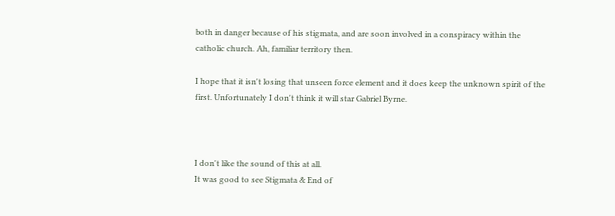both in danger because of his stigmata, and are soon involved in a conspiracy within the catholic church. Ah, familiar territory then.

I hope that it isn't losing that unseen force element and it does keep the unknown spirit of the first. Unfortunately I don't think it will star Gabriel Byrne.



I don't like the sound of this at all.
It was good to see Stigmata & End of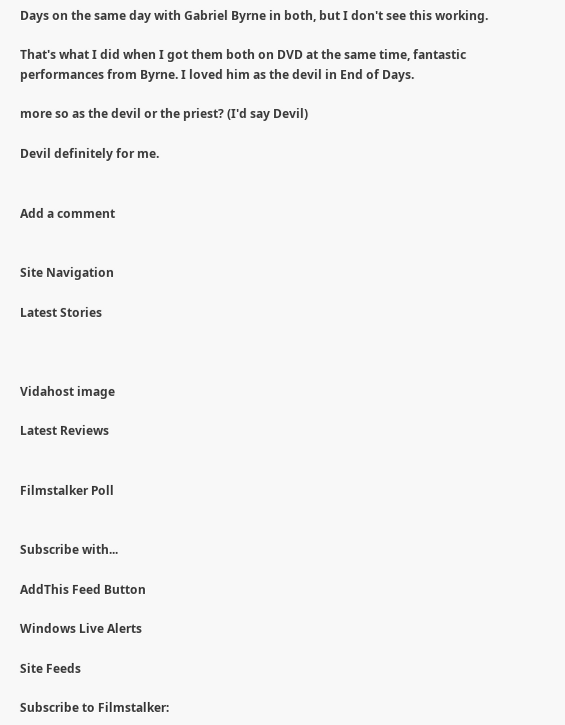Days on the same day with Gabriel Byrne in both, but I don't see this working.

That's what I did when I got them both on DVD at the same time, fantastic performances from Byrne. I loved him as the devil in End of Days.

more so as the devil or the priest? (I'd say Devil)

Devil definitely for me.


Add a comment


Site Navigation

Latest Stories



Vidahost image

Latest Reviews


Filmstalker Poll


Subscribe with...

AddThis Feed Button

Windows Live Alerts

Site Feeds

Subscribe to Filmstalker: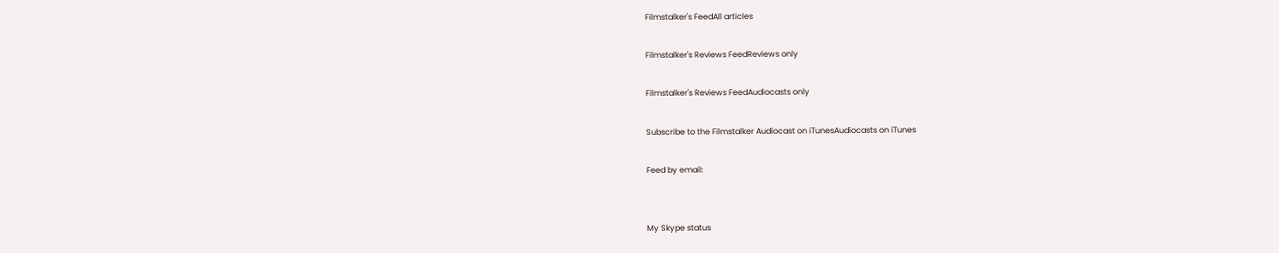Filmstalker's FeedAll articles

Filmstalker's Reviews FeedReviews only

Filmstalker's Reviews FeedAudiocasts only

Subscribe to the Filmstalker Audiocast on iTunesAudiocasts on iTunes

Feed by email:


My Skype status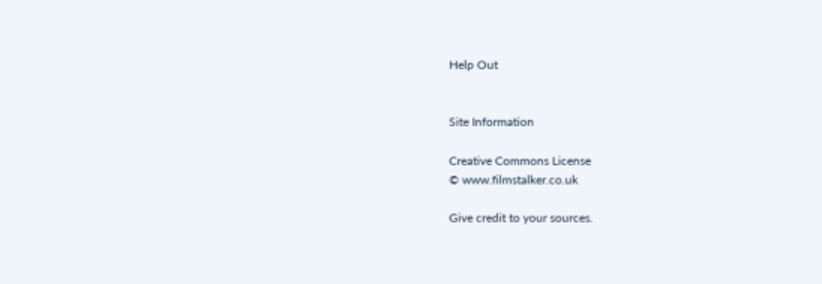Help Out


Site Information

Creative Commons License
© www.filmstalker.co.uk

Give credit to your sources.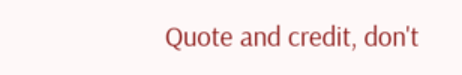Quote and credit, don't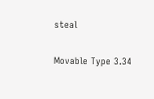steal

Movable Type 3.34